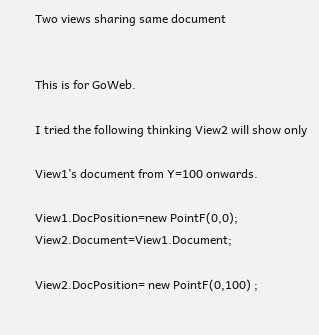Two views sharing same document


This is for GoWeb.

I tried the following thinking View2 will show only

View1’s document from Y=100 onwards.

View1.DocPosition=new PointF(0,0); View2.Document=View1.Document;

View2.DocPosition= new PointF(0,100) ;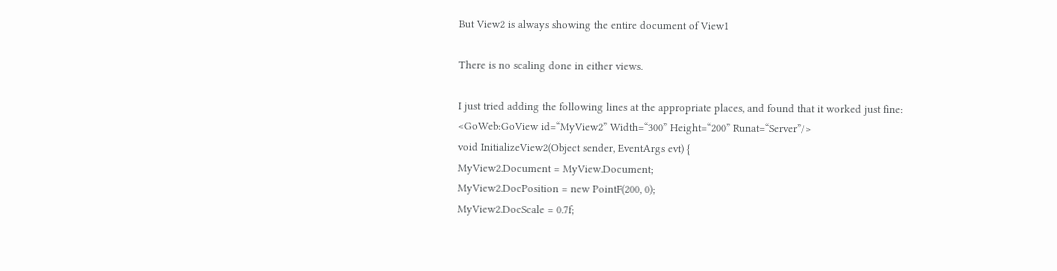But View2 is always showing the entire document of View1

There is no scaling done in either views.

I just tried adding the following lines at the appropriate places, and found that it worked just fine:
<GoWeb:GoView id=“MyView2” Width=“300” Height=“200” Runat=“Server”/>
void InitializeView2(Object sender, EventArgs evt) {
MyView2.Document = MyView.Document;
MyView2.DocPosition = new PointF(200, 0);
MyView2.DocScale = 0.7f;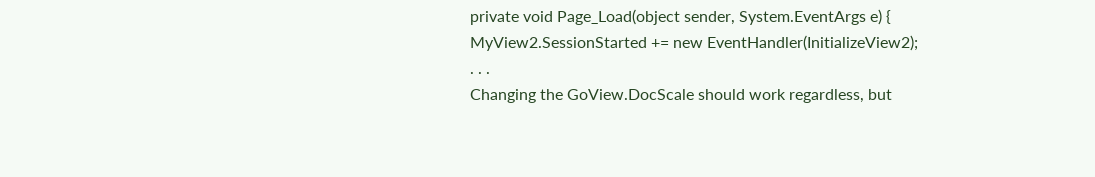private void Page_Load(object sender, System.EventArgs e) {
MyView2.SessionStarted += new EventHandler(InitializeView2);
. . .
Changing the GoView.DocScale should work regardless, but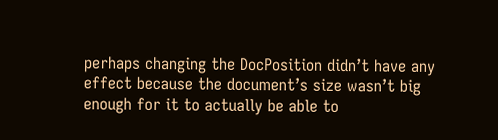perhaps changing the DocPosition didn’t have any effect because the document’s size wasn’t big enough for it to actually be able to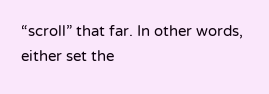“scroll” that far. In other words, either set the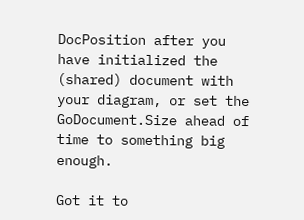DocPosition after you have initialized the (shared) document with your diagram, or set the GoDocument.Size ahead of time to something big enough.

Got it to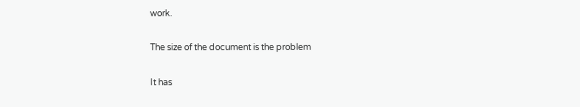work.

The size of the document is the problem

It has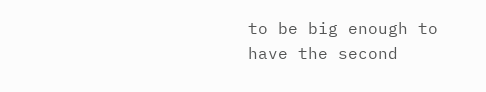to be big enough to have the second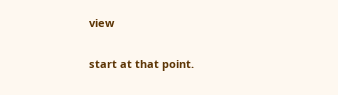view

start at that point.